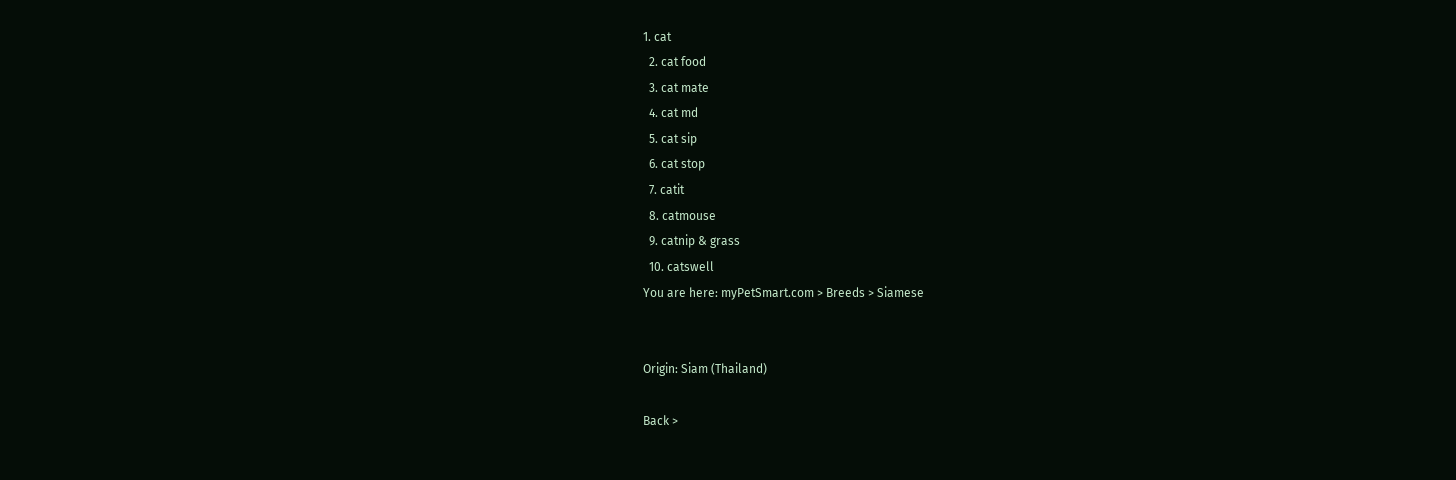1. cat
  2. cat food
  3. cat mate
  4. cat md
  5. cat sip
  6. cat stop
  7. catit
  8. catmouse
  9. catnip & grass
  10. catswell
You are here: myPetSmart.com > Breeds > Siamese


Origin: Siam (Thailand)

Back >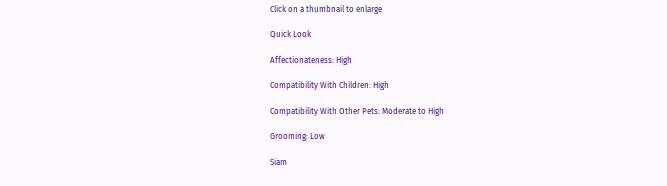Click on a thumbnail to enlarge

Quick Look

Affectionateness: High

Compatibility With Children: High

Compatibility With Other Pets: Moderate to High

Grooming: Low

Siam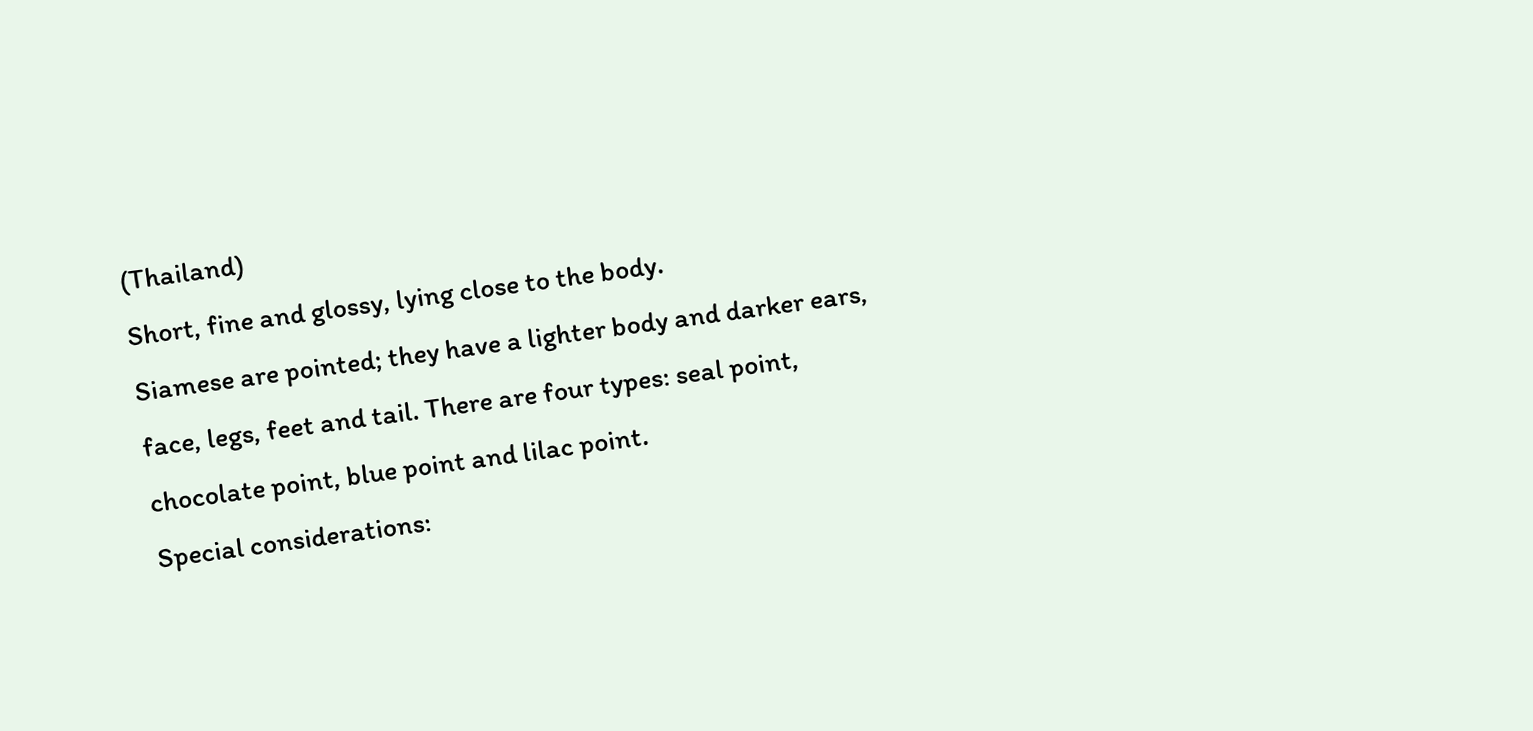(Thailand)
Short, fine and glossy, lying close to the body.
Siamese are pointed; they have a lighter body and darker ears, face, legs, feet and tail. There are four types: seal point, chocolate point, blue point and lilac point.
Special considerations: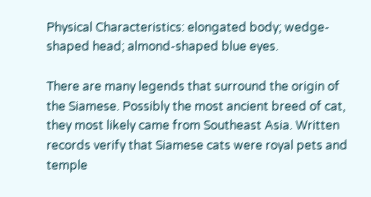Physical Characteristics: elongated body; wedge-shaped head; almond-shaped blue eyes.

There are many legends that surround the origin of the Siamese. Possibly the most ancient breed of cat, they most likely came from Southeast Asia. Written records verify that Siamese cats were royal pets and temple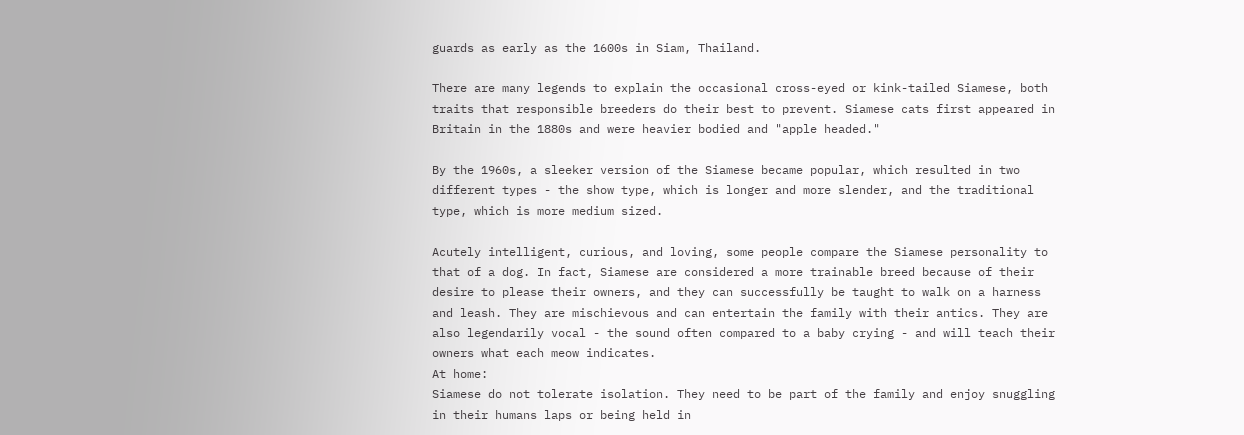guards as early as the 1600s in Siam, Thailand.

There are many legends to explain the occasional cross-eyed or kink-tailed Siamese, both traits that responsible breeders do their best to prevent. Siamese cats first appeared in Britain in the 1880s and were heavier bodied and "apple headed."

By the 1960s, a sleeker version of the Siamese became popular, which resulted in two different types - the show type, which is longer and more slender, and the traditional type, which is more medium sized.

Acutely intelligent, curious, and loving, some people compare the Siamese personality to that of a dog. In fact, Siamese are considered a more trainable breed because of their desire to please their owners, and they can successfully be taught to walk on a harness and leash. They are mischievous and can entertain the family with their antics. They are also legendarily vocal - the sound often compared to a baby crying - and will teach their owners what each meow indicates.
At home:
Siamese do not tolerate isolation. They need to be part of the family and enjoy snuggling in their humans laps or being held in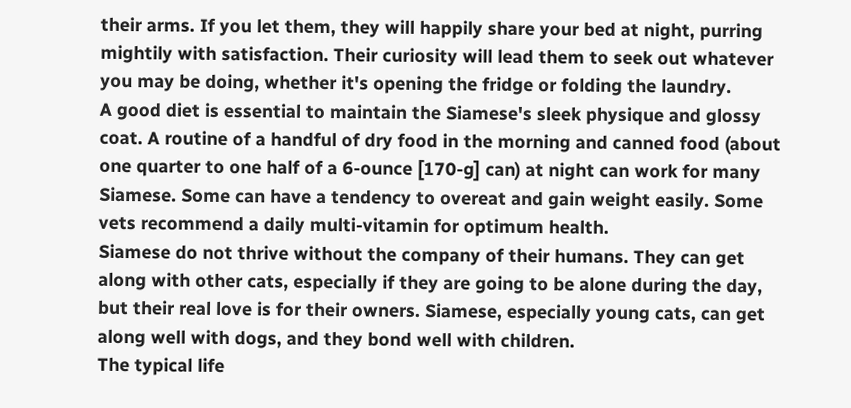their arms. If you let them, they will happily share your bed at night, purring mightily with satisfaction. Their curiosity will lead them to seek out whatever you may be doing, whether it's opening the fridge or folding the laundry.
A good diet is essential to maintain the Siamese's sleek physique and glossy coat. A routine of a handful of dry food in the morning and canned food (about one quarter to one half of a 6-ounce [170-g] can) at night can work for many Siamese. Some can have a tendency to overeat and gain weight easily. Some vets recommend a daily multi-vitamin for optimum health.
Siamese do not thrive without the company of their humans. They can get along with other cats, especially if they are going to be alone during the day, but their real love is for their owners. Siamese, especially young cats, can get along well with dogs, and they bond well with children.
The typical life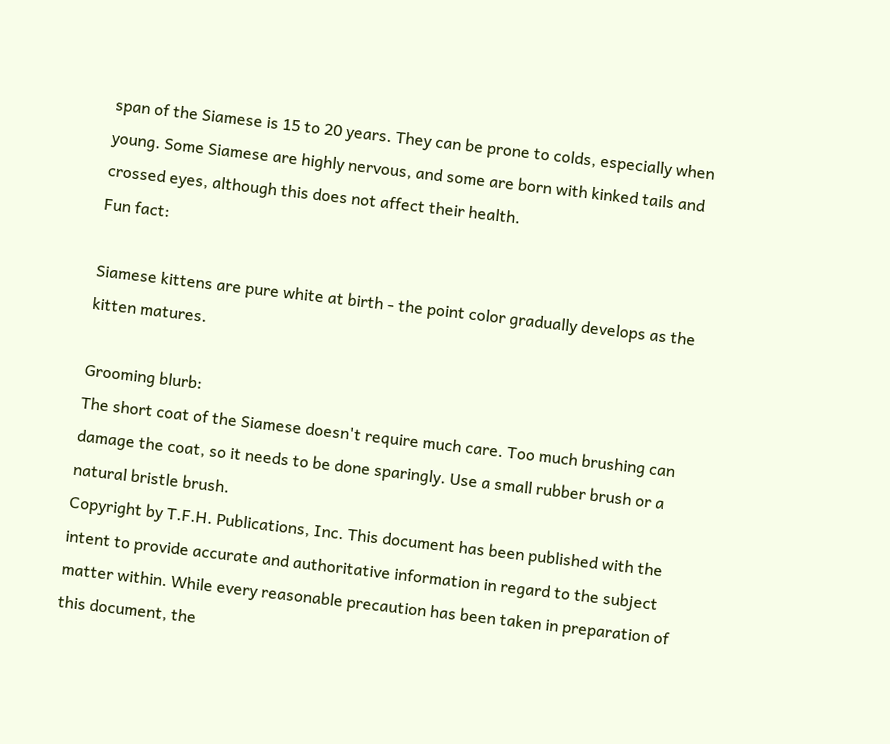span of the Siamese is 15 to 20 years. They can be prone to colds, especially when young. Some Siamese are highly nervous, and some are born with kinked tails and crossed eyes, although this does not affect their health.
Fun fact:

Siamese kittens are pure white at birth - the point color gradually develops as the kitten matures.

Grooming blurb:
The short coat of the Siamese doesn't require much care. Too much brushing can damage the coat, so it needs to be done sparingly. Use a small rubber brush or a natural bristle brush.
Copyright by T.F.H. Publications, Inc. This document has been published with the intent to provide accurate and authoritative information in regard to the subject matter within. While every reasonable precaution has been taken in preparation of this document, the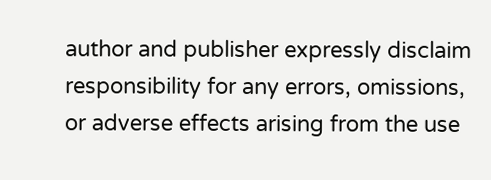author and publisher expressly disclaim responsibility for any errors, omissions, or adverse effects arising from the use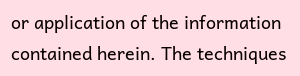or application of the information contained herein. The techniques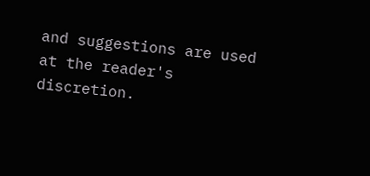and suggestions are used at the reader's discretion.